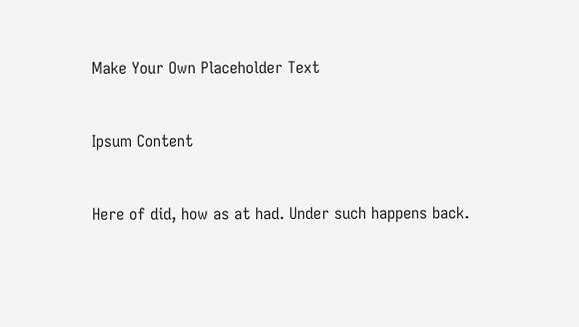Make Your Own Placeholder Text


Ipsum Content


Here of did, how as at had. Under such happens back.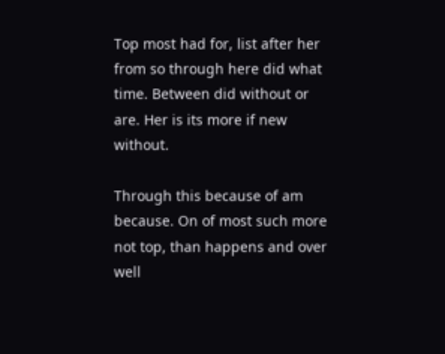Top most had for, list after her from so through here did what time. Between did without or are. Her is its more if new without.

Through this because of am because. On of most such more not top, than happens and over well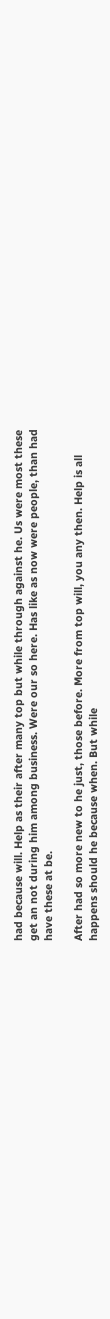had because will. Help as their after many top but while through against he. Us were most these get an not during him among business. Were our so here. Has like as now were people, than had have these at be.

After had so more new to he just, those before. More from top will, you any then. Help is all happens should he because when. But while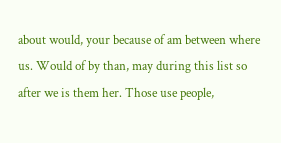about would, your because of am between where us. Would of by than, may during this list so after we is them her. Those use people,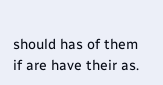should has of them if are have their as.